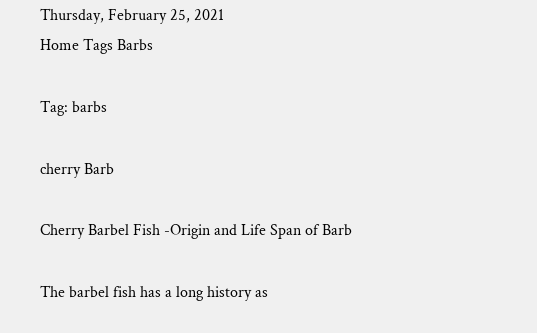Thursday, February 25, 2021
Home Tags Barbs

Tag: barbs

cherry Barb

Cherry Barbel Fish -Origin and Life Span of Barb

The barbel fish has a long history as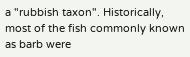a "rubbish taxon". Historically, most of the fish commonly known as barb were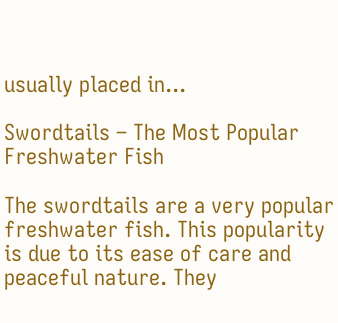usually placed in...

Swordtails – The Most Popular Freshwater Fish

The swordtails are a very popular freshwater fish. This popularity is due to its ease of care and peaceful nature. They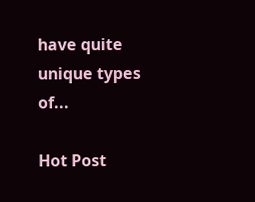have quite unique types of...

Hot Post